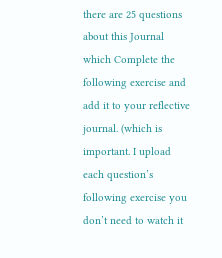there are 25 questions about this Journal which Complete the following exercise and add it to your reflective journal. (which is important. I upload each question’s following exercise you don’t need to watch it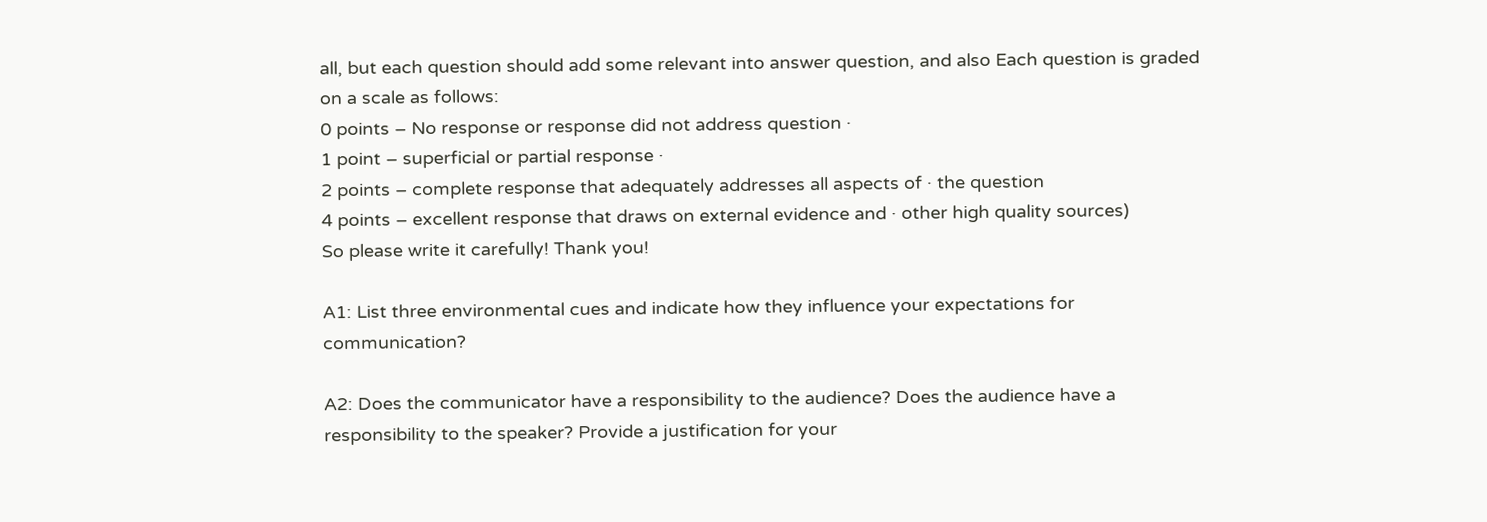all, but each question should add some relevant into answer question, and also Each question is graded on a scale as follows:
0 points – No response or response did not address question ·
1 point – superficial or partial response ·
2 points – complete response that adequately addresses all aspects of · the question
4 points – excellent response that draws on external evidence and · other high quality sources)
So please write it carefully! Thank you!

A1: List three environmental cues and indicate how they influence your expectations for communication?

A2: Does the communicator have a responsibility to the audience? Does the audience have a responsibility to the speaker? Provide a justification for your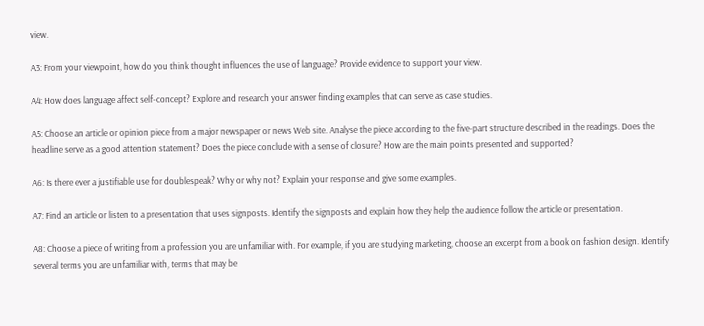view.

A3: From your viewpoint, how do you think thought influences the use of language? Provide evidence to support your view.

A4: How does language affect self-concept? Explore and research your answer finding examples that can serve as case studies.

A5: Choose an article or opinion piece from a major newspaper or news Web site. Analyse the piece according to the five-part structure described in the readings. Does the headline serve as a good attention statement? Does the piece conclude with a sense of closure? How are the main points presented and supported?

A6: Is there ever a justifiable use for doublespeak? Why or why not? Explain your response and give some examples.

A7: Find an article or listen to a presentation that uses signposts. Identify the signposts and explain how they help the audience follow the article or presentation.

A8: Choose a piece of writing from a profession you are unfamiliar with. For example, if you are studying marketing, choose an excerpt from a book on fashion design. Identify several terms you are unfamiliar with, terms that may be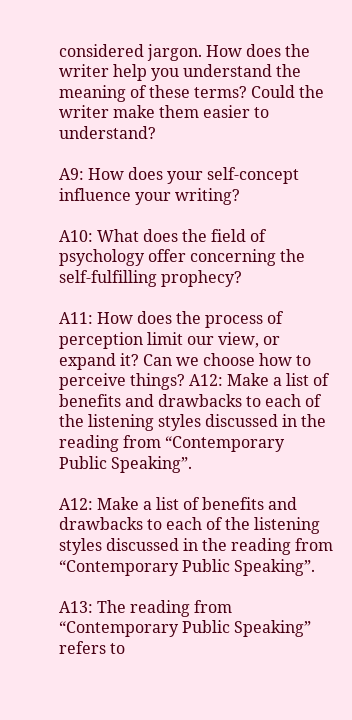considered jargon. How does the writer help you understand the meaning of these terms? Could the writer make them easier to understand?

A9: How does your self-concept influence your writing?

A10: What does the field of psychology offer concerning the self-fulfilling prophecy?

A11: How does the process of perception limit our view, or expand it? Can we choose how to perceive things? A12: Make a list of benefits and drawbacks to each of the listening styles discussed in the reading from “Contemporary Public Speaking”.

A12: Make a list of benefits and drawbacks to each of the listening styles discussed in the reading from “Contemporary Public Speaking”.

A13: The reading from “Contemporary Public Speaking” refers to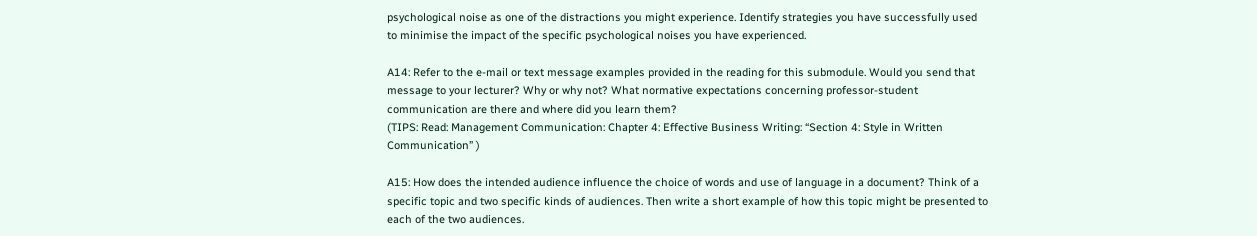psychological noise as one of the distractions you might experience. Identify strategies you have successfully used to minimise the impact of the specific psychological noises you have experienced.

A14: Refer to the e-mail or text message examples provided in the reading for this submodule. Would you send that message to your lecturer? Why or why not? What normative expectations concerning professor-student communication are there and where did you learn them?
(TIPS: Read: Management Communication: Chapter 4: Effective Business Writing: “Section 4: Style in Written Communication” )

A15: How does the intended audience influence the choice of words and use of language in a document? Think of a specific topic and two specific kinds of audiences. Then write a short example of how this topic might be presented to each of the two audiences.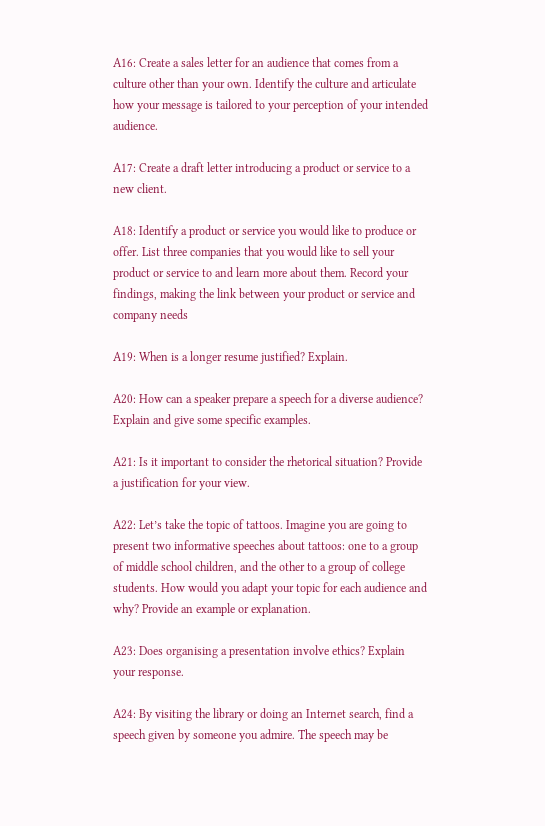A16: Create a sales letter for an audience that comes from a culture other than your own. Identify the culture and articulate how your message is tailored to your perception of your intended audience.

A17: Create a draft letter introducing a product or service to a new client.

A18: Identify a product or service you would like to produce or offer. List three companies that you would like to sell your product or service to and learn more about them. Record your findings, making the link between your product or service and company needs

A19: When is a longer resume justified? Explain.

A20: How can a speaker prepare a speech for a diverse audience? Explain and give some specific examples.

A21: Is it important to consider the rhetorical situation? Provide a justification for your view.

A22: Let’s take the topic of tattoos. Imagine you are going to present two informative speeches about tattoos: one to a group of middle school children, and the other to a group of college students. How would you adapt your topic for each audience and why? Provide an example or explanation.

A23: Does organising a presentation involve ethics? Explain your response.

A24: By visiting the library or doing an Internet search, find a speech given by someone you admire. The speech may be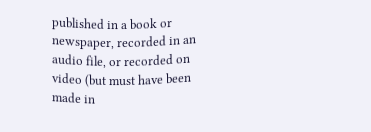published in a book or newspaper, recorded in an audio file, or recorded on video (but must have been made in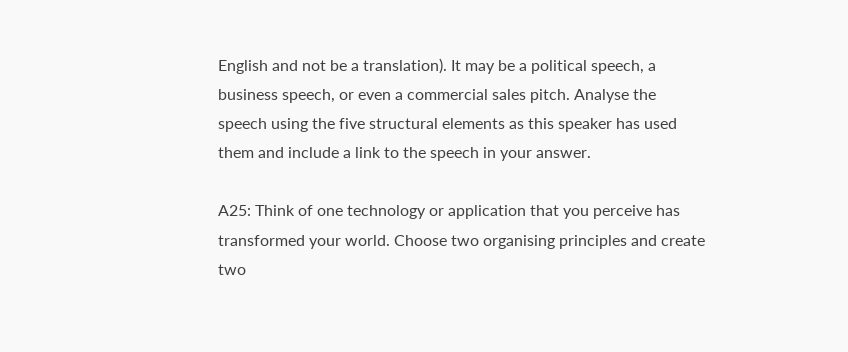English and not be a translation). It may be a political speech, a business speech, or even a commercial sales pitch. Analyse the speech using the five structural elements as this speaker has used them and include a link to the speech in your answer.

A25: Think of one technology or application that you perceive has transformed your world. Choose two organising principles and create two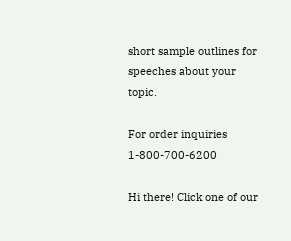short sample outlines for speeches about your topic.

For order inquiries        1-800-700-6200

Hi there! Click one of our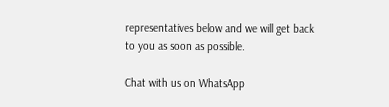representatives below and we will get back to you as soon as possible.

Chat with us on WhatsApp